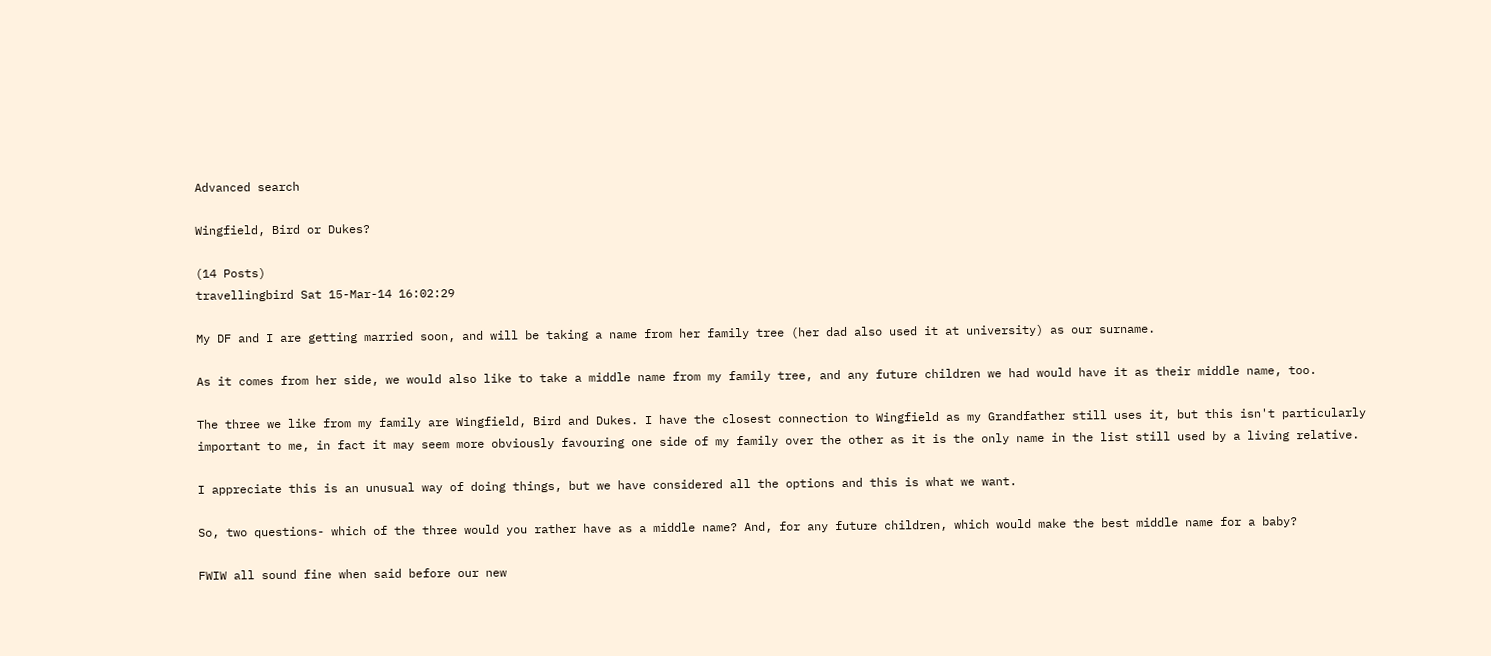Advanced search

Wingfield, Bird or Dukes?

(14 Posts)
travellingbird Sat 15-Mar-14 16:02:29

My DF and I are getting married soon, and will be taking a name from her family tree (her dad also used it at university) as our surname.

As it comes from her side, we would also like to take a middle name from my family tree, and any future children we had would have it as their middle name, too.

The three we like from my family are Wingfield, Bird and Dukes. I have the closest connection to Wingfield as my Grandfather still uses it, but this isn't particularly important to me, in fact it may seem more obviously favouring one side of my family over the other as it is the only name in the list still used by a living relative.

I appreciate this is an unusual way of doing things, but we have considered all the options and this is what we want.

So, two questions- which of the three would you rather have as a middle name? And, for any future children, which would make the best middle name for a baby?

FWIW all sound fine when said before our new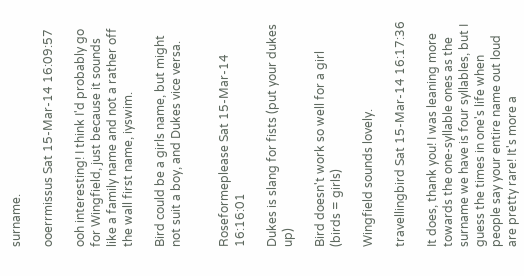surname.

ooerrmissus Sat 15-Mar-14 16:09:57

ooh interesting! I think I'd probably go for Wingfield, just because it sounds like a family name and not a rather off the wall first name, iyswim.

Bird could be a girls name, but might not suit a boy, and Dukes vice versa.


Roseformeplease Sat 15-Mar-14 16:16:01

Dukes is slang for fists (put your dukes up)

Bird doesn't work so well for a girl (birds = girls)

Wingfield sounds lovely.

travellingbird Sat 15-Mar-14 16:17:36

It does, thank you! I was leaning more towards the one-syllable ones as the surname we have is four syllables, but I guess the times in one's life when people say your entire name out loud are pretty rare! It's more a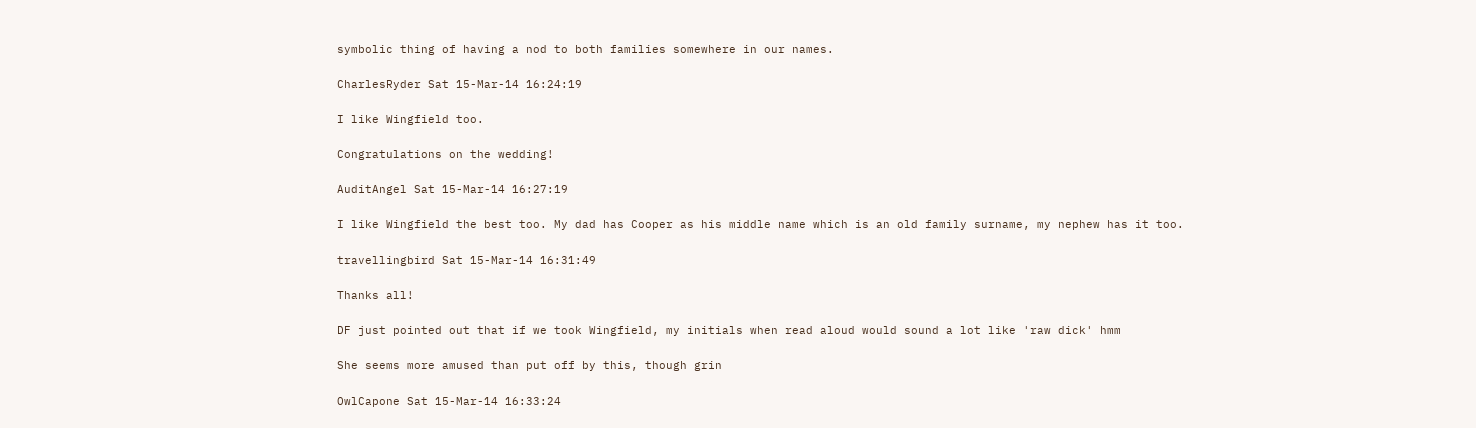symbolic thing of having a nod to both families somewhere in our names.

CharlesRyder Sat 15-Mar-14 16:24:19

I like Wingfield too.

Congratulations on the wedding!

AuditAngel Sat 15-Mar-14 16:27:19

I like Wingfield the best too. My dad has Cooper as his middle name which is an old family surname, my nephew has it too.

travellingbird Sat 15-Mar-14 16:31:49

Thanks all!

DF just pointed out that if we took Wingfield, my initials when read aloud would sound a lot like 'raw dick' hmm

She seems more amused than put off by this, though grin

OwlCapone Sat 15-Mar-14 16:33:24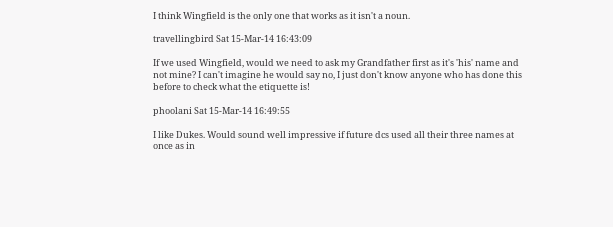I think Wingfield is the only one that works as it isn't a noun.

travellingbird Sat 15-Mar-14 16:43:09

If we used Wingfield, would we need to ask my Grandfather first as it's 'his' name and not mine? I can't imagine he would say no, I just don't know anyone who has done this before to check what the etiquette is!

phoolani Sat 15-Mar-14 16:49:55

I like Dukes. Would sound well impressive if future dcs used all their three names at once as in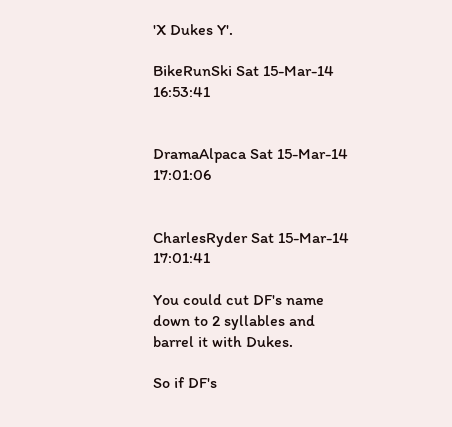'X Dukes Y'.

BikeRunSki Sat 15-Mar-14 16:53:41


DramaAlpaca Sat 15-Mar-14 17:01:06


CharlesRyder Sat 15-Mar-14 17:01:41

You could cut DF's name down to 2 syllables and barrel it with Dukes.

So if DF's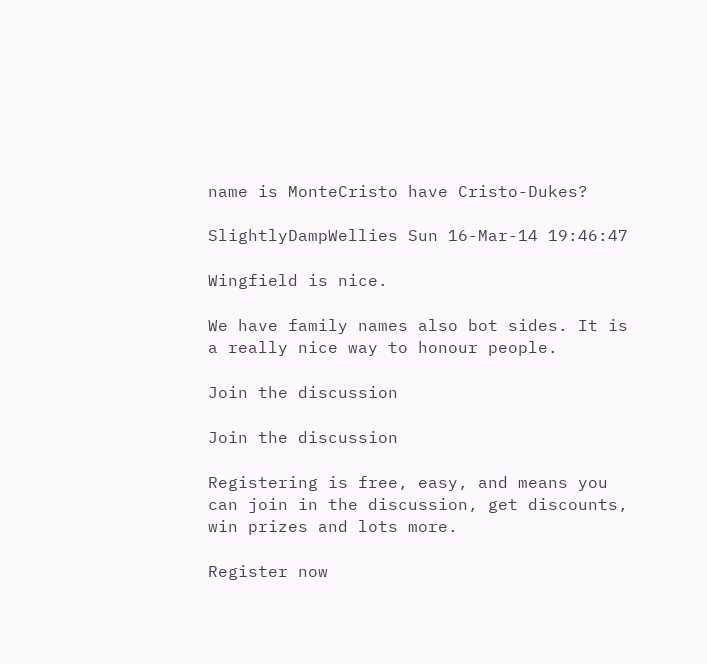name is MonteCristo have Cristo-Dukes?

SlightlyDampWellies Sun 16-Mar-14 19:46:47

Wingfield is nice.

We have family names also bot sides. It is a really nice way to honour people.

Join the discussion

Join the discussion

Registering is free, easy, and means you can join in the discussion, get discounts, win prizes and lots more.

Register now